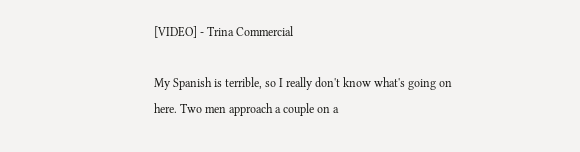[VIDEO] - Trina Commercial

My Spanish is terrible, so I really don't know what's going on here. Two men approach a couple on a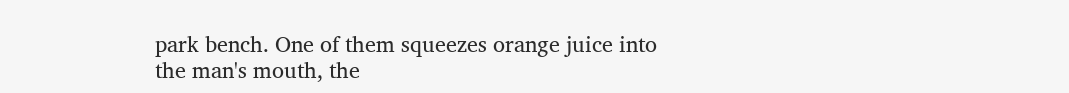park bench. One of them squeezes orange juice into the man's mouth, the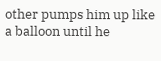other pumps him up like a balloon until he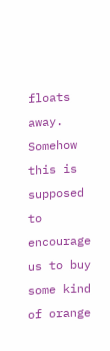floats away. Somehow this is supposed to encourage us to buy some kind of orange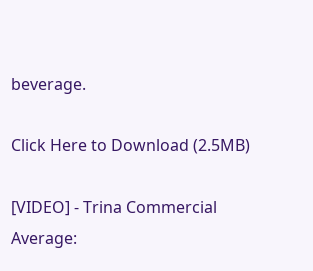beverage.

Click Here to Download (2.5MB)

[VIDEO] - Trina Commercial
Average: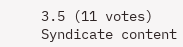3.5 (11 votes)
Syndicate content